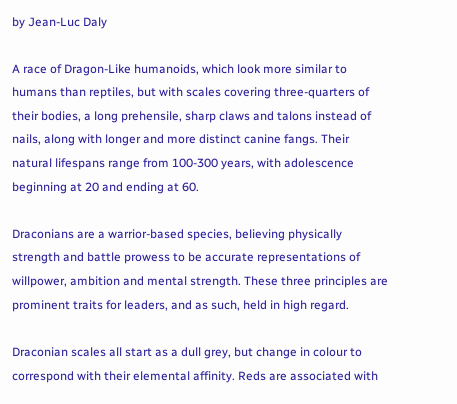by Jean-Luc Daly

A race of Dragon-Like humanoids, which look more similar to humans than reptiles, but with scales covering three-quarters of their bodies, a long prehensile, sharp claws and talons instead of nails, along with longer and more distinct canine fangs. Their natural lifespans range from 100-300 years, with adolescence beginning at 20 and ending at 60.

Draconians are a warrior-based species, believing physically strength and battle prowess to be accurate representations of willpower, ambition and mental strength. These three principles are prominent traits for leaders, and as such, held in high regard.

Draconian scales all start as a dull grey, but change in colour to correspond with their elemental affinity. Reds are associated with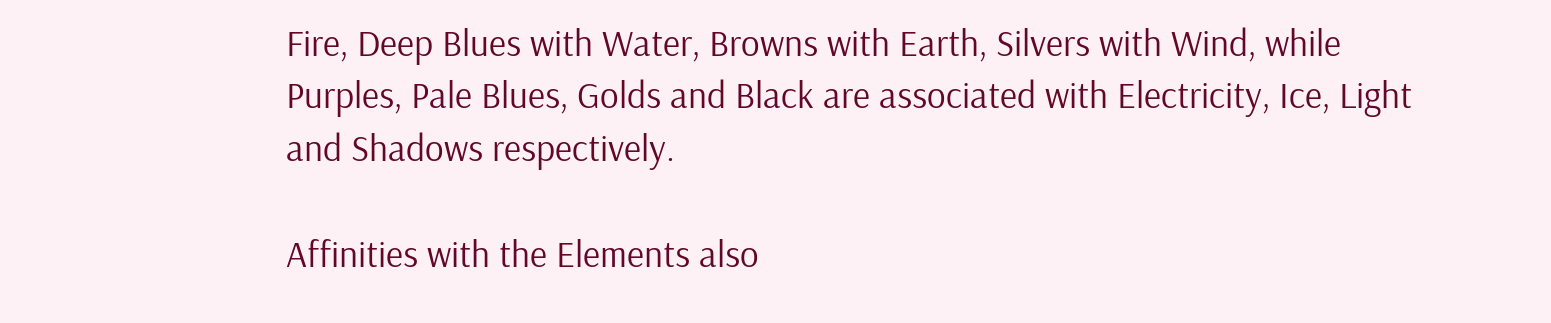Fire, Deep Blues with Water, Browns with Earth, Silvers with Wind, while Purples, Pale Blues, Golds and Black are associated with Electricity, Ice, Light and Shadows respectively.

Affinities with the Elements also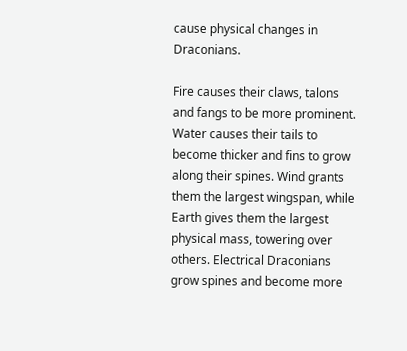cause physical changes in Draconians.

Fire causes their claws, talons and fangs to be more prominent. Water causes their tails to become thicker and fins to grow along their spines. Wind grants them the largest wingspan, while Earth gives them the largest physical mass, towering over others. Electrical Draconians grow spines and become more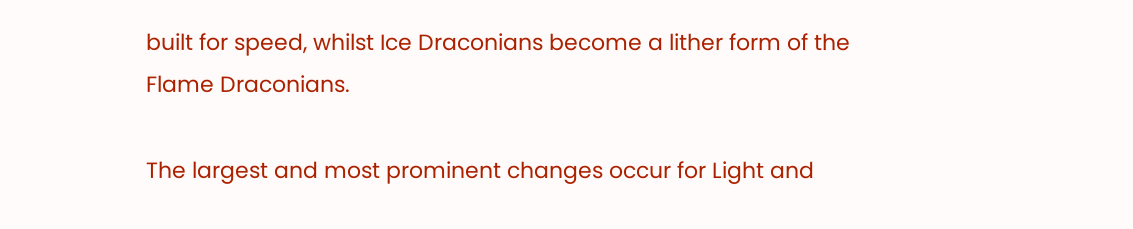built for speed, whilst Ice Draconians become a lither form of the Flame Draconians.

The largest and most prominent changes occur for Light and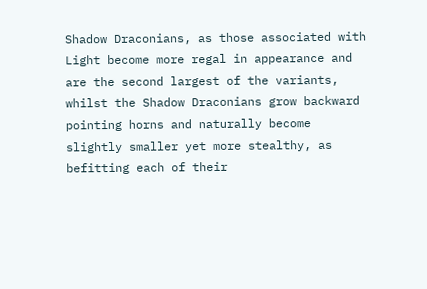Shadow Draconians, as those associated with Light become more regal in appearance and are the second largest of the variants, whilst the Shadow Draconians grow backward pointing horns and naturally become slightly smaller yet more stealthy, as befitting each of their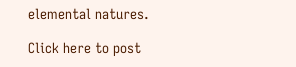elemental natures.

Click here to post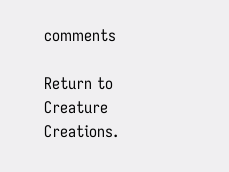comments

Return to Creature Creations.